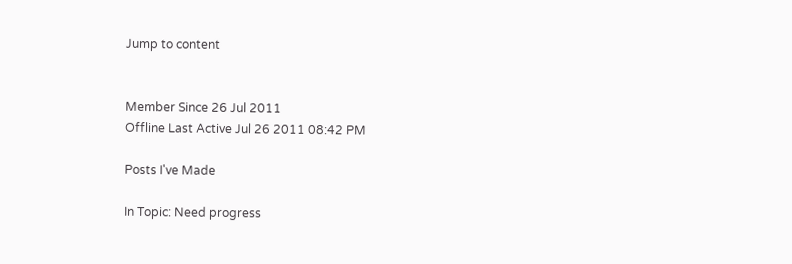Jump to content


Member Since 26 Jul 2011
Offline Last Active Jul 26 2011 08:42 PM

Posts I've Made

In Topic: Need progress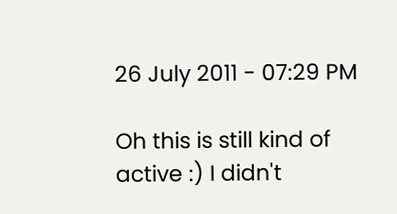26 July 2011 - 07:29 PM

Oh this is still kind of active :) I didn't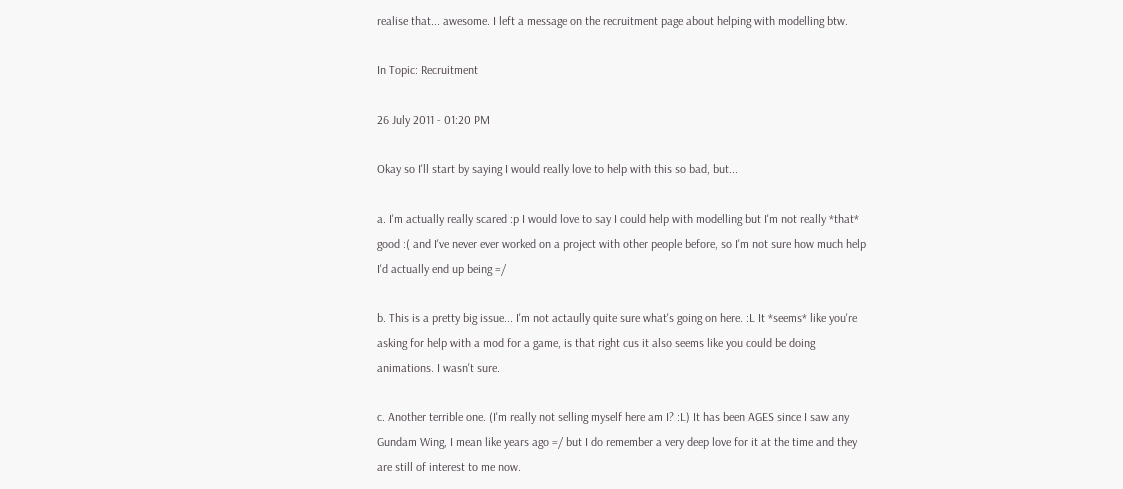realise that... awesome. I left a message on the recruitment page about helping with modelling btw.

In Topic: Recruitment

26 July 2011 - 01:20 PM

Okay so I'll start by saying I would really love to help with this so bad, but...

a. I'm actually really scared :p I would love to say I could help with modelling but I'm not really *that* good :( and I've never ever worked on a project with other people before, so I'm not sure how much help I'd actually end up being =/

b. This is a pretty big issue... I'm not actaully quite sure what's going on here. :L It *seems* like you're asking for help with a mod for a game, is that right cus it also seems like you could be doing animations. I wasn't sure.

c. Another terrible one. (I'm really not selling myself here am I? :L) It has been AGES since I saw any Gundam Wing, I mean like years ago =/ but I do remember a very deep love for it at the time and they are still of interest to me now.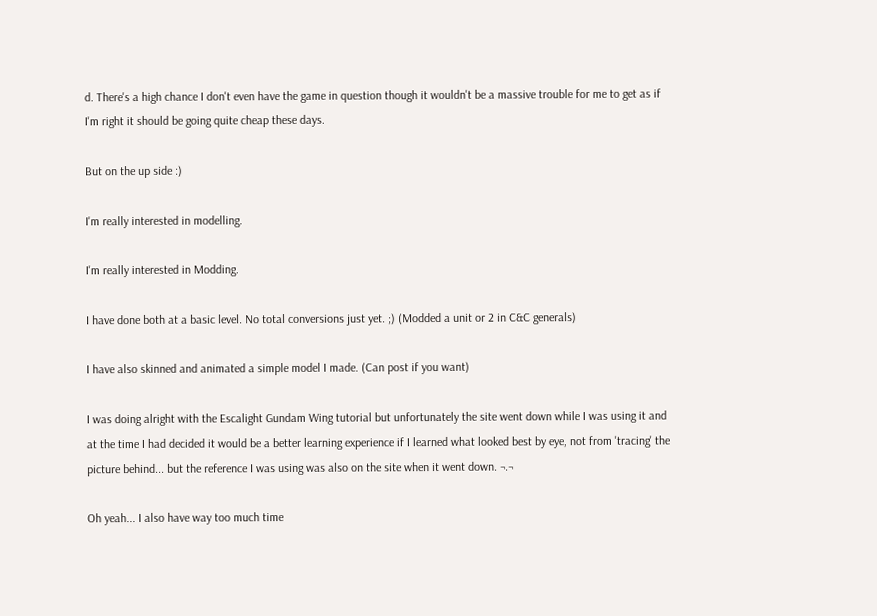d. There's a high chance I don't even have the game in question though it wouldn't be a massive trouble for me to get as if I'm right it should be going quite cheap these days.

But on the up side :)

I'm really interested in modelling.

I'm really interested in Modding.

I have done both at a basic level. No total conversions just yet. ;) (Modded a unit or 2 in C&C generals)

I have also skinned and animated a simple model I made. (Can post if you want)

I was doing alright with the Escalight Gundam Wing tutorial but unfortunately the site went down while I was using it and at the time I had decided it would be a better learning experience if I learned what looked best by eye, not from 'tracing' the picture behind... but the reference I was using was also on the site when it went down. ¬.¬

Oh yeah... I also have way too much time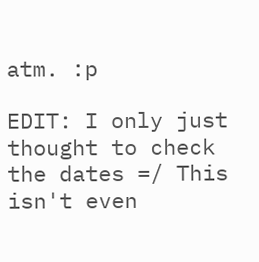atm. :p

EDIT: I only just thought to check the dates =/ This isn't even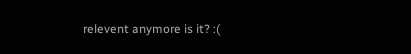relevent anymore is it? :(